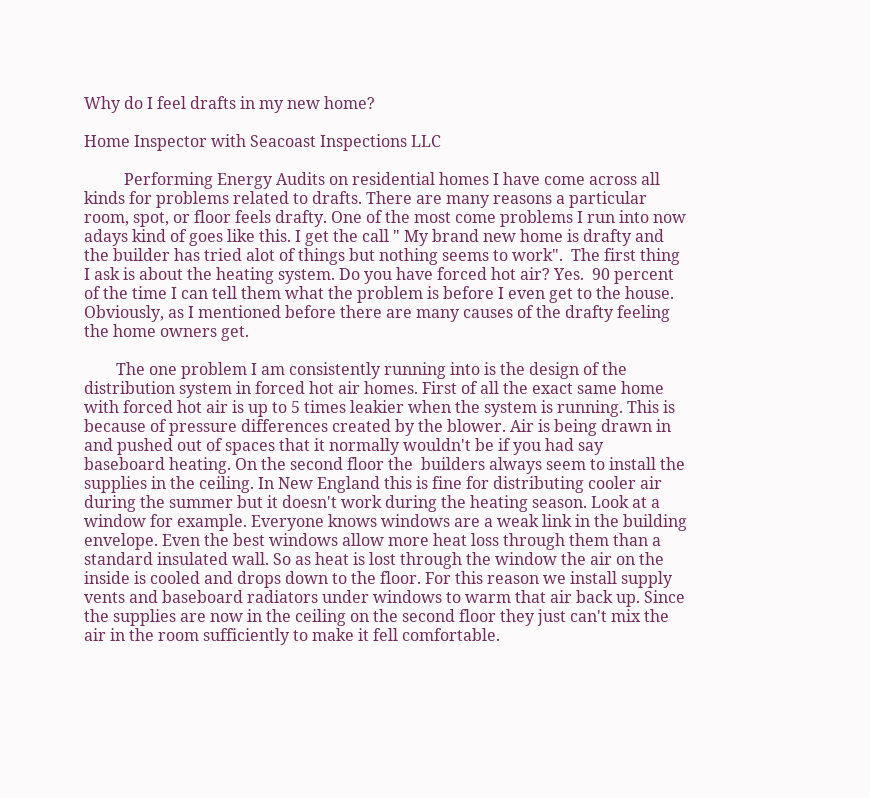Why do I feel drafts in my new home?

Home Inspector with Seacoast Inspections LLC

          Performing Energy Audits on residential homes I have come across all kinds for problems related to drafts. There are many reasons a particular room, spot, or floor feels drafty. One of the most come problems I run into now  adays kind of goes like this. I get the call " My brand new home is drafty and the builder has tried alot of things but nothing seems to work".  The first thing I ask is about the heating system. Do you have forced hot air? Yes.  90 percent of the time I can tell them what the problem is before I even get to the house. Obviously, as I mentioned before there are many causes of the drafty feeling the home owners get.

        The one problem I am consistently running into is the design of the distribution system in forced hot air homes. First of all the exact same home with forced hot air is up to 5 times leakier when the system is running. This is because of pressure differences created by the blower. Air is being drawn in and pushed out of spaces that it normally wouldn't be if you had say baseboard heating. On the second floor the  builders always seem to install the supplies in the ceiling. In New England this is fine for distributing cooler air during the summer but it doesn't work during the heating season. Look at a window for example. Everyone knows windows are a weak link in the building envelope. Even the best windows allow more heat loss through them than a standard insulated wall. So as heat is lost through the window the air on the inside is cooled and drops down to the floor. For this reason we install supply vents and baseboard radiators under windows to warm that air back up. Since the supplies are now in the ceiling on the second floor they just can't mix the air in the room sufficiently to make it fell comfortable.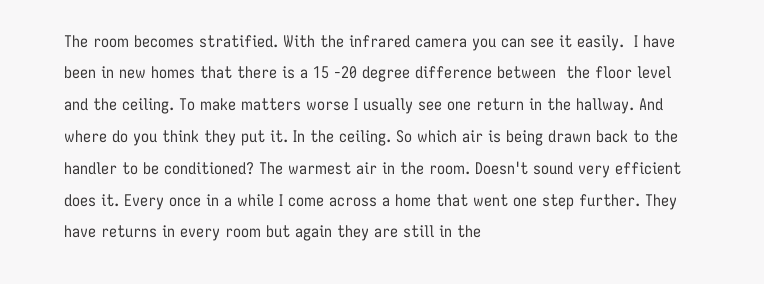The room becomes stratified. With the infrared camera you can see it easily.  I have been in new homes that there is a 15 -20 degree difference between  the floor level and the ceiling. To make matters worse I usually see one return in the hallway. And where do you think they put it. In the ceiling. So which air is being drawn back to the handler to be conditioned? The warmest air in the room. Doesn't sound very efficient does it. Every once in a while I come across a home that went one step further. They have returns in every room but again they are still in the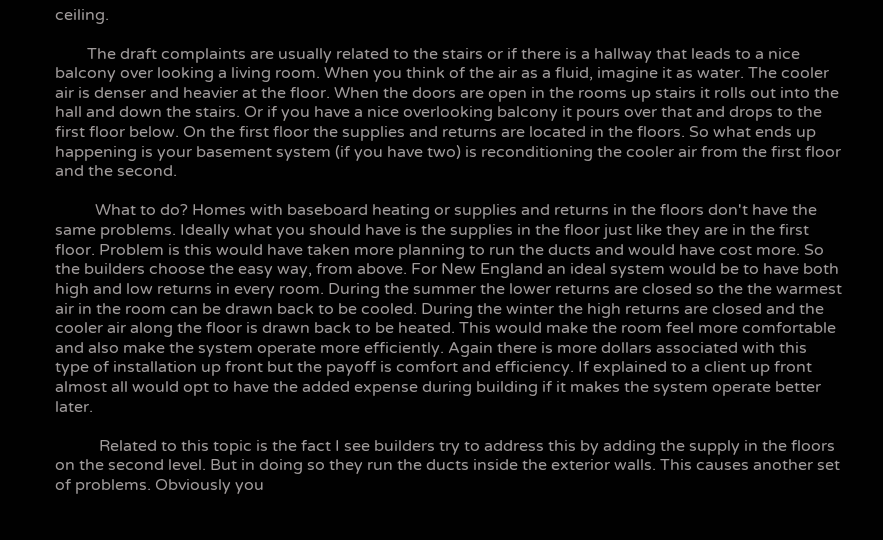ceiling.

        The draft complaints are usually related to the stairs or if there is a hallway that leads to a nice balcony over looking a living room. When you think of the air as a fluid, imagine it as water. The cooler air is denser and heavier at the floor. When the doors are open in the rooms up stairs it rolls out into the hall and down the stairs. Or if you have a nice overlooking balcony it pours over that and drops to the first floor below. On the first floor the supplies and returns are located in the floors. So what ends up happening is your basement system (if you have two) is reconditioning the cooler air from the first floor and the second.

          What to do? Homes with baseboard heating or supplies and returns in the floors don't have the same problems. Ideally what you should have is the supplies in the floor just like they are in the first floor. Problem is this would have taken more planning to run the ducts and would have cost more. So the builders choose the easy way, from above. For New England an ideal system would be to have both high and low returns in every room. During the summer the lower returns are closed so the the warmest air in the room can be drawn back to be cooled. During the winter the high returns are closed and the cooler air along the floor is drawn back to be heated. This would make the room feel more comfortable and also make the system operate more efficiently. Again there is more dollars associated with this type of installation up front but the payoff is comfort and efficiency. If explained to a client up front almost all would opt to have the added expense during building if it makes the system operate better later.

           Related to this topic is the fact I see builders try to address this by adding the supply in the floors on the second level. But in doing so they run the ducts inside the exterior walls. This causes another set of problems. Obviously you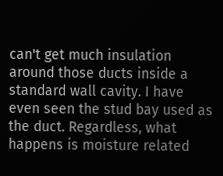can't get much insulation around those ducts inside a standard wall cavity. I have even seen the stud bay used as the duct. Regardless, what happens is moisture related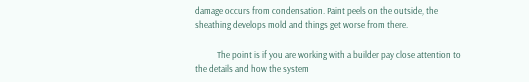damage occurs from condensation. Paint peels on the outside, the sheathing develops mold and things get worse from there.

           The point is if you are working with a builder pay close attention to the details and how the system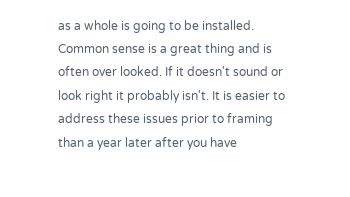as a whole is going to be installed. Common sense is a great thing and is often over looked. If it doesn't sound or look right it probably isn't. It is easier to address these issues prior to framing than a year later after you have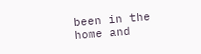been in the home and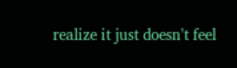realize it just doesn't feel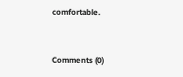comfortable.


Comments (0)